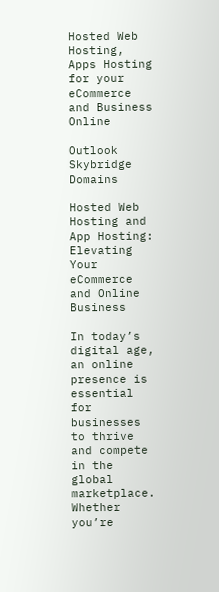Hosted Web Hosting, Apps Hosting for your eCommerce and Business Online

Outlook Skybridge Domains

Hosted Web Hosting and App Hosting: Elevating Your eCommerce and Online Business

In today’s digital age, an online presence is essential for businesses to thrive and compete in the global marketplace. Whether you’re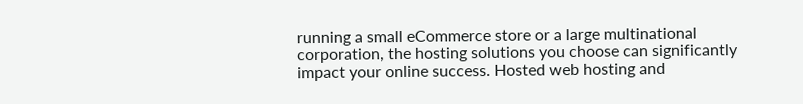running a small eCommerce store or a large multinational corporation, the hosting solutions you choose can significantly impact your online success. Hosted web hosting and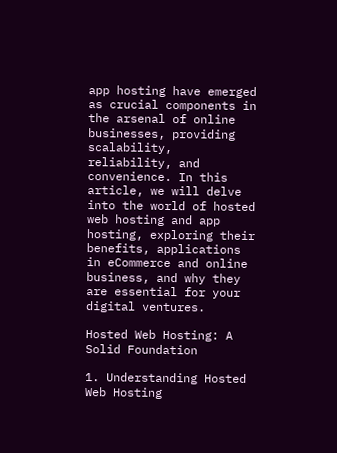app hosting have emerged as crucial components in the arsenal of online businesses, providing scalability, reliability, and convenience. In this article, we will delve into the world of hosted web hosting and app hosting, exploring their benefits, applications in eCommerce and online business, and why they are essential for your digital ventures.

Hosted Web Hosting: A Solid Foundation

1. Understanding Hosted Web Hosting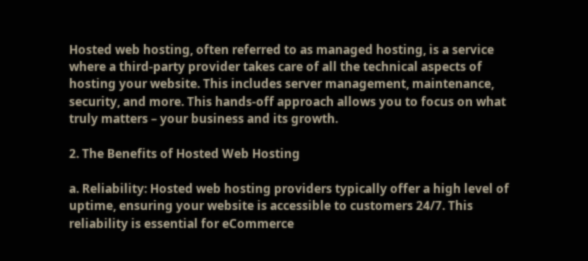Hosted web hosting, often referred to as managed hosting, is a service where a third-party provider takes care of all the technical aspects of hosting your website. This includes server management, maintenance, security, and more. This hands-off approach allows you to focus on what truly matters – your business and its growth.

2. The Benefits of Hosted Web Hosting

a. Reliability: Hosted web hosting providers typically offer a high level of uptime, ensuring your website is accessible to customers 24/7. This reliability is essential for eCommerce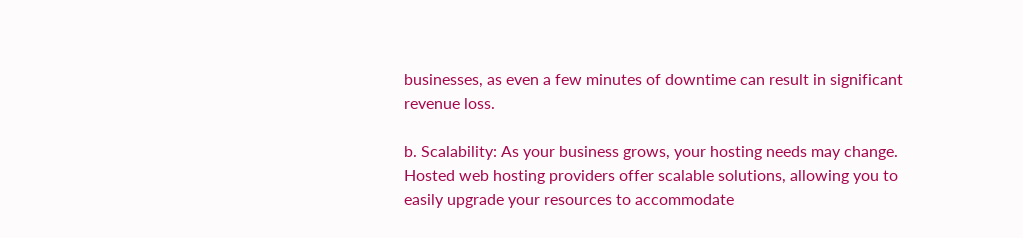businesses, as even a few minutes of downtime can result in significant revenue loss.

b. Scalability: As your business grows, your hosting needs may change. Hosted web hosting providers offer scalable solutions, allowing you to easily upgrade your resources to accommodate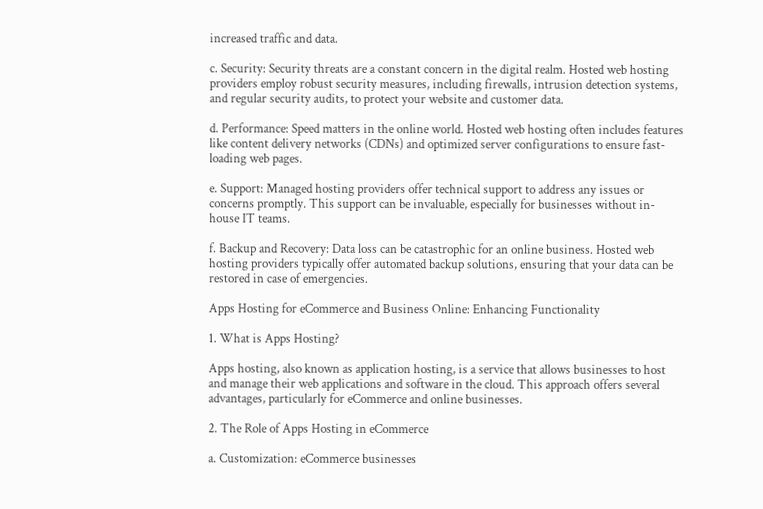increased traffic and data.

c. Security: Security threats are a constant concern in the digital realm. Hosted web hosting providers employ robust security measures, including firewalls, intrusion detection systems, and regular security audits, to protect your website and customer data.

d. Performance: Speed matters in the online world. Hosted web hosting often includes features like content delivery networks (CDNs) and optimized server configurations to ensure fast-loading web pages.

e. Support: Managed hosting providers offer technical support to address any issues or concerns promptly. This support can be invaluable, especially for businesses without in-house IT teams.

f. Backup and Recovery: Data loss can be catastrophic for an online business. Hosted web hosting providers typically offer automated backup solutions, ensuring that your data can be restored in case of emergencies.

Apps Hosting for eCommerce and Business Online: Enhancing Functionality

1. What is Apps Hosting?

Apps hosting, also known as application hosting, is a service that allows businesses to host and manage their web applications and software in the cloud. This approach offers several advantages, particularly for eCommerce and online businesses.

2. The Role of Apps Hosting in eCommerce

a. Customization: eCommerce businesses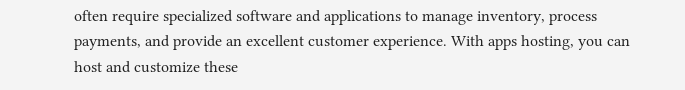often require specialized software and applications to manage inventory, process payments, and provide an excellent customer experience. With apps hosting, you can host and customize these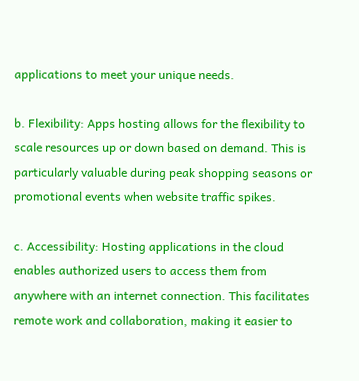applications to meet your unique needs.

b. Flexibility: Apps hosting allows for the flexibility to scale resources up or down based on demand. This is particularly valuable during peak shopping seasons or promotional events when website traffic spikes.

c. Accessibility: Hosting applications in the cloud enables authorized users to access them from anywhere with an internet connection. This facilitates remote work and collaboration, making it easier to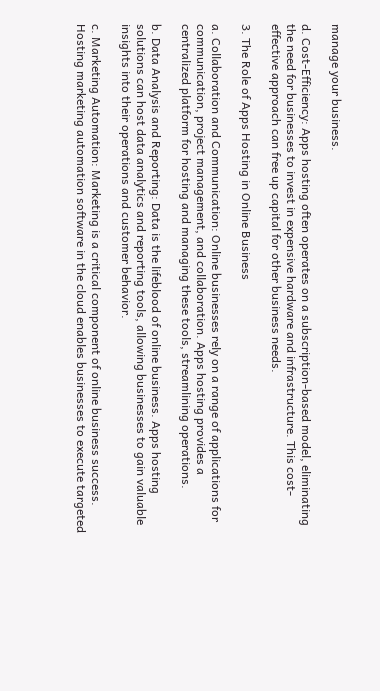manage your business.

d. Cost-Efficiency: Apps hosting often operates on a subscription-based model, eliminating the need for businesses to invest in expensive hardware and infrastructure. This cost-effective approach can free up capital for other business needs.

3. The Role of Apps Hosting in Online Business

a. Collaboration and Communication: Online businesses rely on a range of applications for communication, project management, and collaboration. Apps hosting provides a centralized platform for hosting and managing these tools, streamlining operations.

b. Data Analysis and Reporting: Data is the lifeblood of online business. Apps hosting solutions can host data analytics and reporting tools, allowing businesses to gain valuable insights into their operations and customer behavior.

c. Marketing Automation: Marketing is a critical component of online business success. Hosting marketing automation software in the cloud enables businesses to execute targeted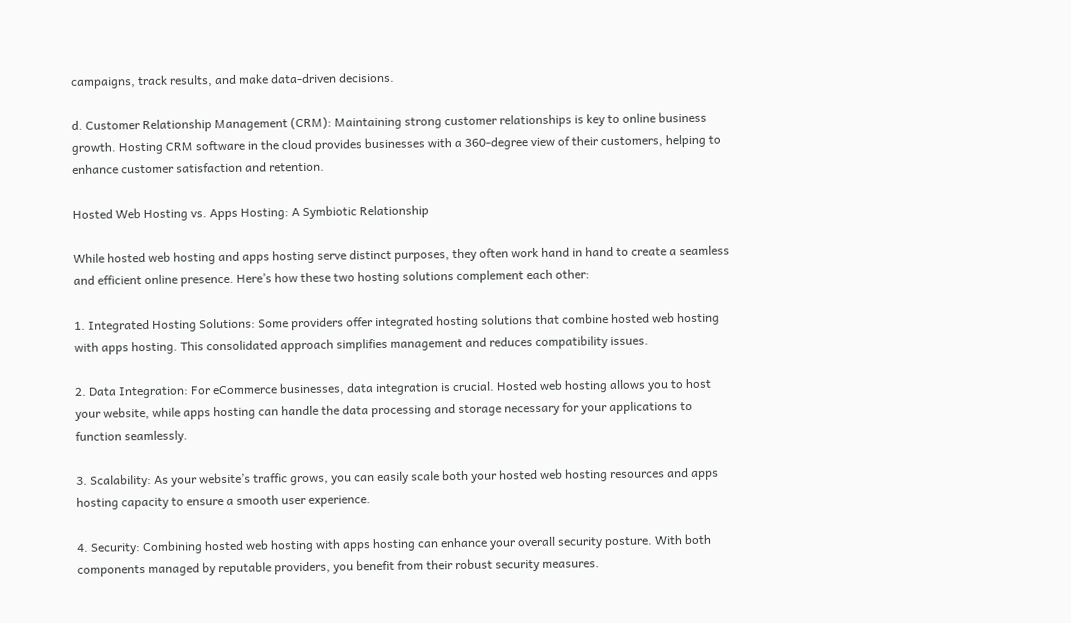campaigns, track results, and make data-driven decisions.

d. Customer Relationship Management (CRM): Maintaining strong customer relationships is key to online business growth. Hosting CRM software in the cloud provides businesses with a 360-degree view of their customers, helping to enhance customer satisfaction and retention.

Hosted Web Hosting vs. Apps Hosting: A Symbiotic Relationship

While hosted web hosting and apps hosting serve distinct purposes, they often work hand in hand to create a seamless and efficient online presence. Here’s how these two hosting solutions complement each other:

1. Integrated Hosting Solutions: Some providers offer integrated hosting solutions that combine hosted web hosting with apps hosting. This consolidated approach simplifies management and reduces compatibility issues.

2. Data Integration: For eCommerce businesses, data integration is crucial. Hosted web hosting allows you to host your website, while apps hosting can handle the data processing and storage necessary for your applications to function seamlessly.

3. Scalability: As your website’s traffic grows, you can easily scale both your hosted web hosting resources and apps hosting capacity to ensure a smooth user experience.

4. Security: Combining hosted web hosting with apps hosting can enhance your overall security posture. With both components managed by reputable providers, you benefit from their robust security measures.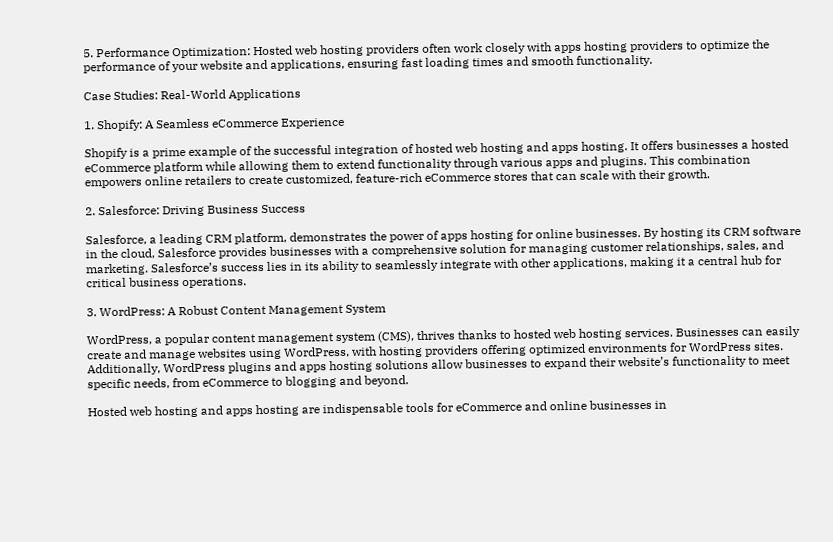5. Performance Optimization: Hosted web hosting providers often work closely with apps hosting providers to optimize the performance of your website and applications, ensuring fast loading times and smooth functionality.

Case Studies: Real-World Applications

1. Shopify: A Seamless eCommerce Experience

Shopify is a prime example of the successful integration of hosted web hosting and apps hosting. It offers businesses a hosted eCommerce platform while allowing them to extend functionality through various apps and plugins. This combination empowers online retailers to create customized, feature-rich eCommerce stores that can scale with their growth.

2. Salesforce: Driving Business Success

Salesforce, a leading CRM platform, demonstrates the power of apps hosting for online businesses. By hosting its CRM software in the cloud, Salesforce provides businesses with a comprehensive solution for managing customer relationships, sales, and marketing. Salesforce’s success lies in its ability to seamlessly integrate with other applications, making it a central hub for critical business operations.

3. WordPress: A Robust Content Management System

WordPress, a popular content management system (CMS), thrives thanks to hosted web hosting services. Businesses can easily create and manage websites using WordPress, with hosting providers offering optimized environments for WordPress sites. Additionally, WordPress plugins and apps hosting solutions allow businesses to expand their website’s functionality to meet specific needs, from eCommerce to blogging and beyond.

Hosted web hosting and apps hosting are indispensable tools for eCommerce and online businesses in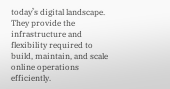today’s digital landscape. They provide the infrastructure and flexibility required to build, maintain, and scale online operations efficiently.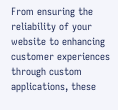From ensuring the reliability of your website to enhancing customer experiences through custom applications, these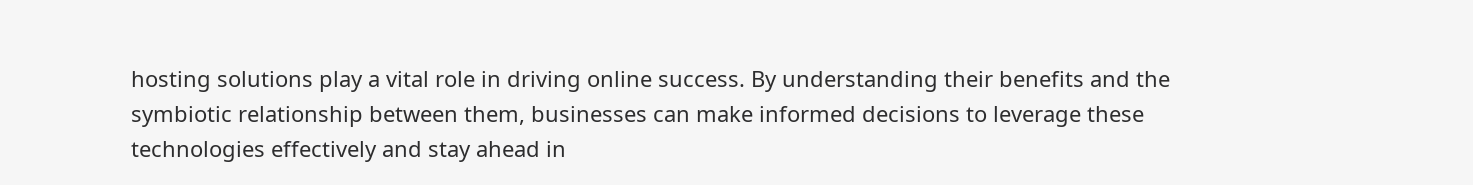hosting solutions play a vital role in driving online success. By understanding their benefits and the symbiotic relationship between them, businesses can make informed decisions to leverage these technologies effectively and stay ahead in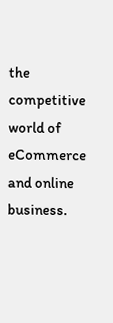the competitive world of eCommerce and online business.